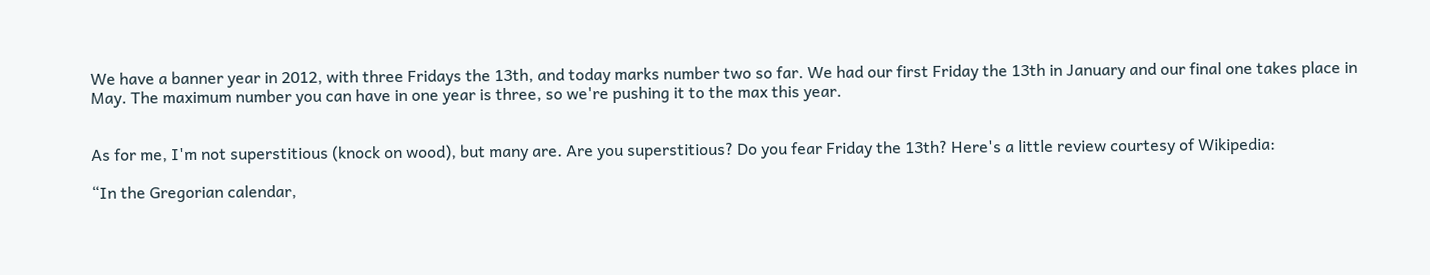We have a banner year in 2012, with three Fridays the 13th, and today marks number two so far. We had our first Friday the 13th in January and our final one takes place in May. The maximum number you can have in one year is three, so we're pushing it to the max this year.


As for me, I'm not superstitious (knock on wood), but many are. Are you superstitious? Do you fear Friday the 13th? Here's a little review courtesy of Wikipedia:

“In the Gregorian calendar,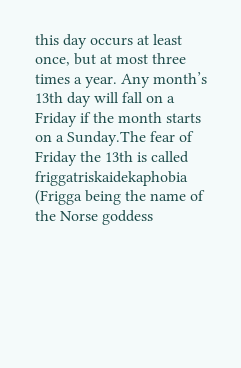this day occurs at least once, but at most three times a year. Any month’s 13th day will fall on a Friday if the month starts on a Sunday.The fear of Friday the 13th is called friggatriskaidekaphobia (Frigga being the name of the Norse goddess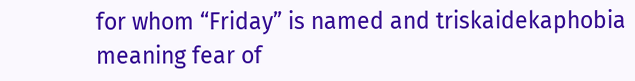for whom “Friday” is named and triskaidekaphobia meaning fear of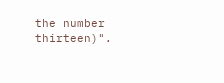the number thirteen)".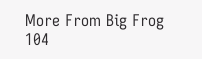More From Big Frog 104